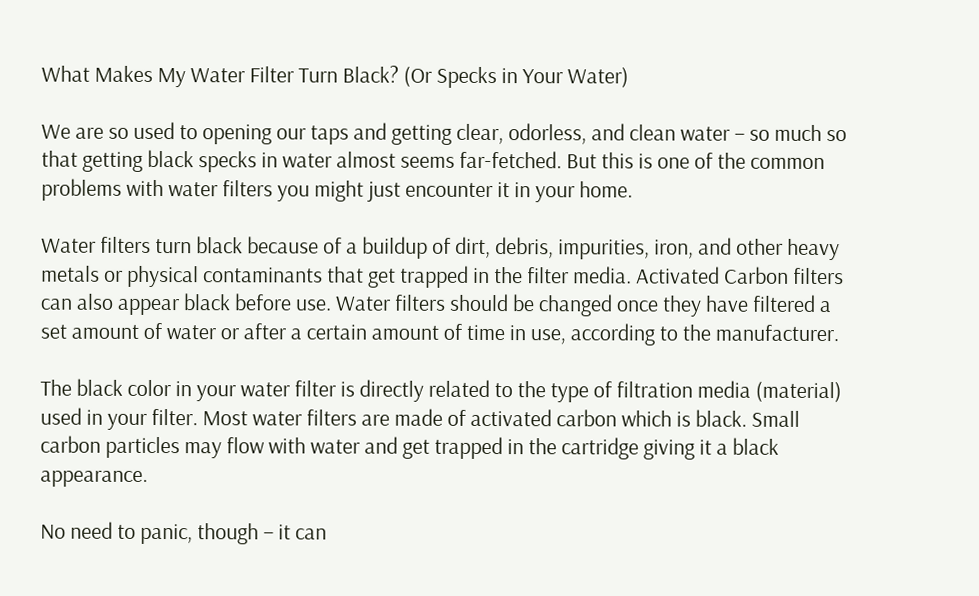What Makes My Water Filter Turn Black? (Or Specks in Your Water)

We are so used to opening our taps and getting clear, odorless, and clean water – so much so that getting black specks in water almost seems far-fetched. But this is one of the common problems with water filters you might just encounter it in your home.

Water filters turn black because of a buildup of dirt, debris, impurities, iron, and other heavy metals or physical contaminants that get trapped in the filter media. Activated Carbon filters can also appear black before use. Water filters should be changed once they have filtered a set amount of water or after a certain amount of time in use, according to the manufacturer.

The black color in your water filter is directly related to the type of filtration media (material) used in your filter. Most water filters are made of activated carbon which is black. Small carbon particles may flow with water and get trapped in the cartridge giving it a black appearance.

No need to panic, though – it can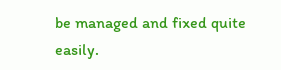be managed and fixed quite easily.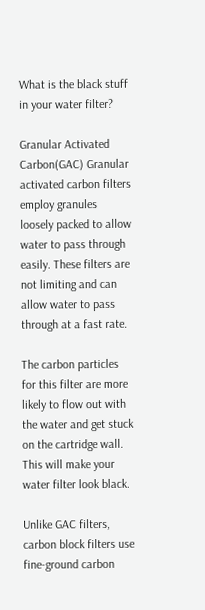What is the black stuff in your water filter?

Granular Activated Carbon(GAC) Granular activated carbon filters employ granules loosely packed to allow water to pass through easily. These filters are not limiting and can allow water to pass through at a fast rate.

The carbon particles for this filter are more likely to flow out with the water and get stuck on the cartridge wall. This will make your water filter look black.

Unlike GAC filters, carbon block filters use fine-ground carbon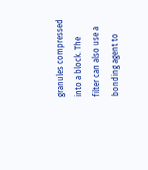granules compressed into a block. The filter can also use a bonding agent to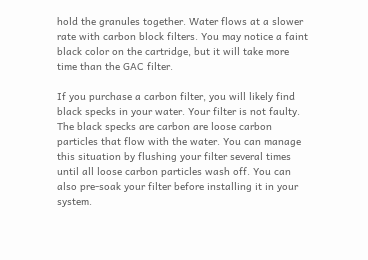hold the granules together. Water flows at a slower rate with carbon block filters. You may notice a faint black color on the cartridge, but it will take more time than the GAC filter.

If you purchase a carbon filter, you will likely find black specks in your water. Your filter is not faulty. The black specks are carbon are loose carbon particles that flow with the water. You can manage this situation by flushing your filter several times until all loose carbon particles wash off. You can also pre-soak your filter before installing it in your system.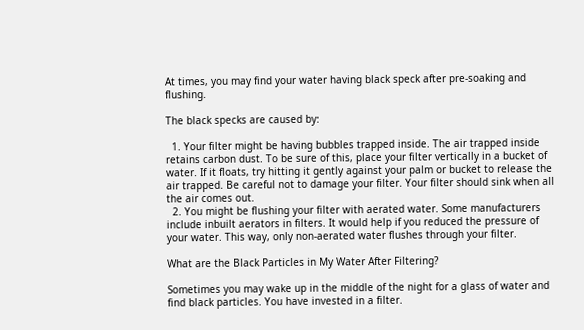At times, you may find your water having black speck after pre-soaking and flushing.

The black specks are caused by:

  1. Your filter might be having bubbles trapped inside. The air trapped inside retains carbon dust. To be sure of this, place your filter vertically in a bucket of water. If it floats, try hitting it gently against your palm or bucket to release the air trapped. Be careful not to damage your filter. Your filter should sink when all the air comes out.
  2. You might be flushing your filter with aerated water. Some manufacturers include inbuilt aerators in filters. It would help if you reduced the pressure of your water. This way, only non-aerated water flushes through your filter.

What are the Black Particles in My Water After Filtering?

Sometimes you may wake up in the middle of the night for a glass of water and find black particles. You have invested in a filter.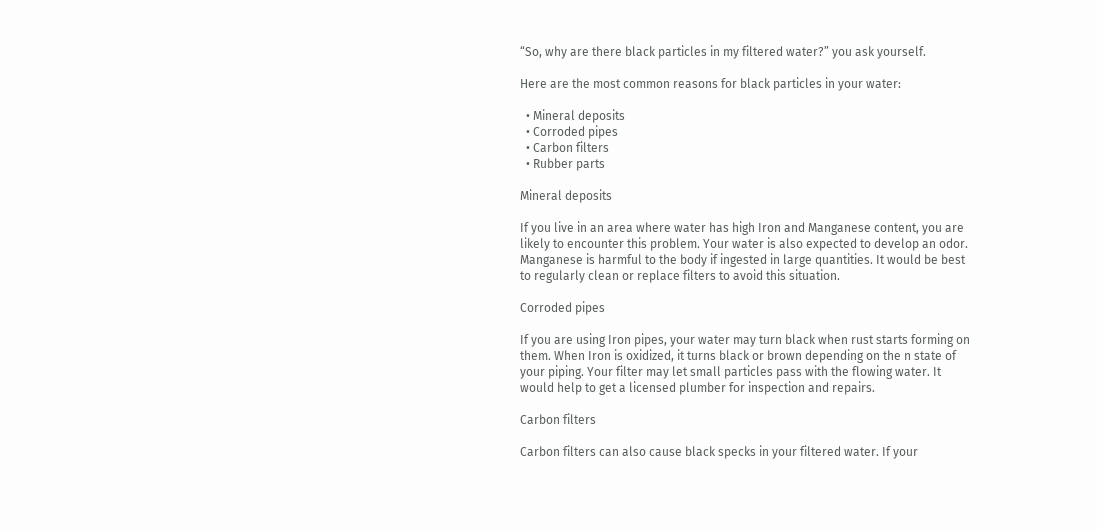“So, why are there black particles in my filtered water?” you ask yourself.

Here are the most common reasons for black particles in your water:

  • Mineral deposits
  • Corroded pipes
  • Carbon filters
  • Rubber parts

Mineral deposits

If you live in an area where water has high Iron and Manganese content, you are likely to encounter this problem. Your water is also expected to develop an odor. Manganese is harmful to the body if ingested in large quantities. It would be best to regularly clean or replace filters to avoid this situation.

Corroded pipes

If you are using Iron pipes, your water may turn black when rust starts forming on them. When Iron is oxidized, it turns black or brown depending on the n state of your piping. Your filter may let small particles pass with the flowing water. It would help to get a licensed plumber for inspection and repairs.

Carbon filters

Carbon filters can also cause black specks in your filtered water. If your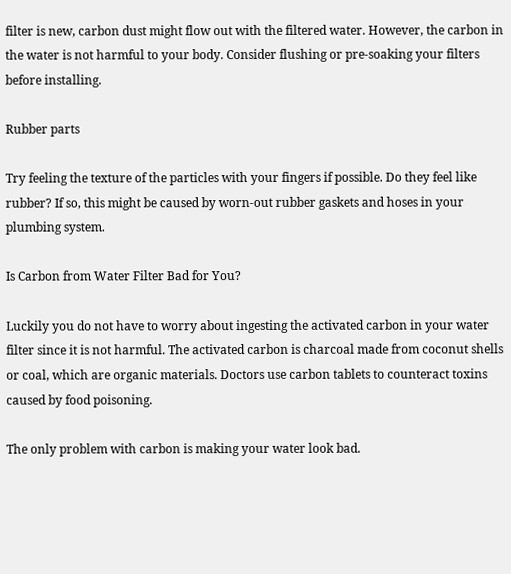filter is new, carbon dust might flow out with the filtered water. However, the carbon in the water is not harmful to your body. Consider flushing or pre-soaking your filters before installing.

Rubber parts

Try feeling the texture of the particles with your fingers if possible. Do they feel like rubber? If so, this might be caused by worn-out rubber gaskets and hoses in your plumbing system.

Is Carbon from Water Filter Bad for You?

Luckily you do not have to worry about ingesting the activated carbon in your water filter since it is not harmful. The activated carbon is charcoal made from coconut shells or coal, which are organic materials. Doctors use carbon tablets to counteract toxins caused by food poisoning.

The only problem with carbon is making your water look bad.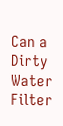Can a Dirty Water Filter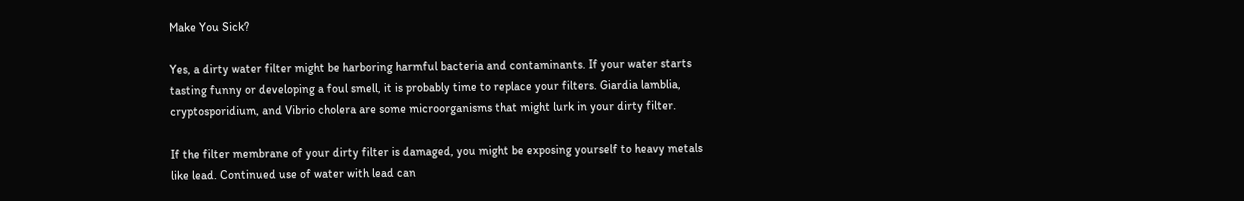Make You Sick?

Yes, a dirty water filter might be harboring harmful bacteria and contaminants. If your water starts tasting funny or developing a foul smell, it is probably time to replace your filters. Giardia lamblia, cryptosporidium, and Vibrio cholera are some microorganisms that might lurk in your dirty filter.

If the filter membrane of your dirty filter is damaged, you might be exposing yourself to heavy metals like lead. Continued use of water with lead can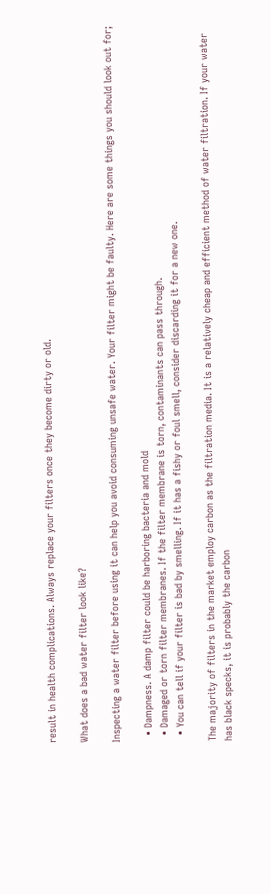result in health complications. Always replace your filters once they become dirty or old.

What does a bad water filter look like?

Inspecting a water filter before using it can help you avoid consuming unsafe water. Your filter might be faulty. Here are some things you should look out for;

  • Dampness. A damp filter could be harboring bacteria and mold
  • Damaged or torn filter membranes. If the filter membrane is torn, contaminants can pass through.
  • You can tell if your filter is bad by smelling. If it has a fishy or foul smell, consider discarding it for a new one.

The majority of filters in the market employ carbon as the filtration media. It is a relatively cheap and efficient method of water filtration. If your water has black specks, it is probably the carbon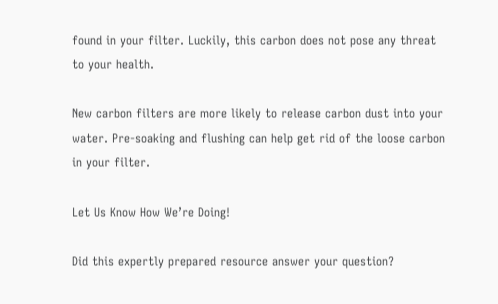found in your filter. Luckily, this carbon does not pose any threat to your health.

New carbon filters are more likely to release carbon dust into your water. Pre-soaking and flushing can help get rid of the loose carbon in your filter.

Let Us Know How We’re Doing!

Did this expertly prepared resource answer your question?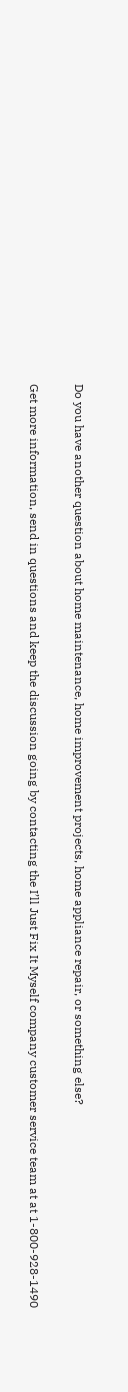Do you have another question about home maintenance, home improvement projects, home appliance repair, or something else?

Get more information, send in questions and keep the discussion going by contacting the I’ll Just Fix It Myself company customer service team at at 1-800-928-1490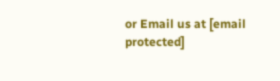or Email us at [email protected]